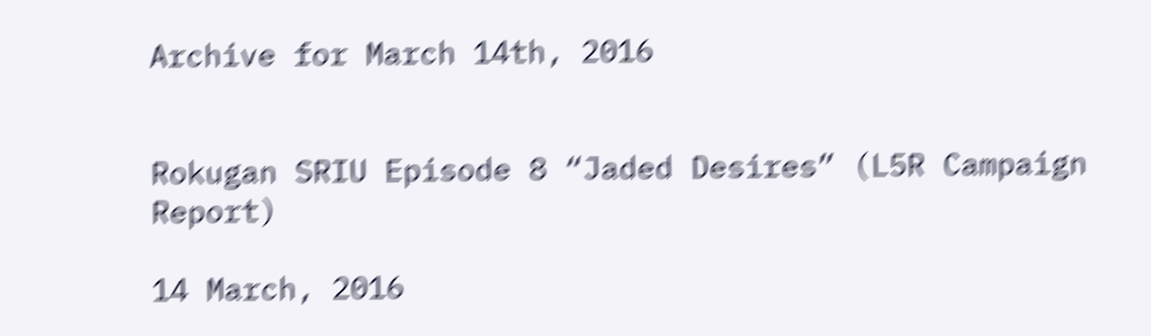Archive for March 14th, 2016


Rokugan SRIU Episode 8 “Jaded Desires” (L5R Campaign Report)

14 March, 2016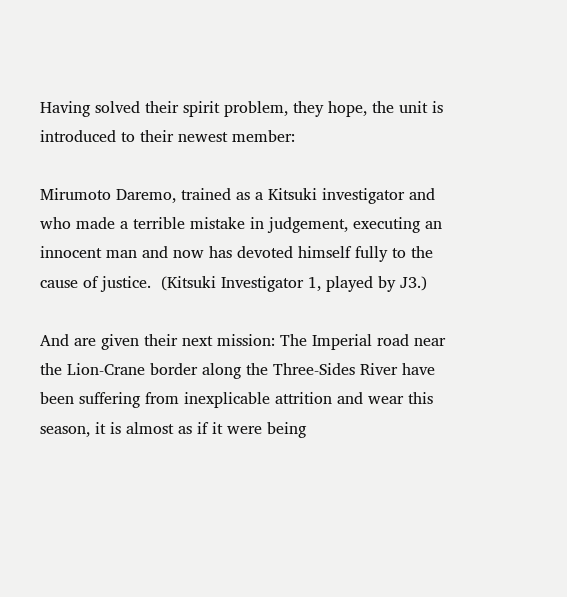Having solved their spirit problem, they hope, the unit is introduced to their newest member:

Mirumoto Daremo, trained as a Kitsuki investigator and who made a terrible mistake in judgement, executing an innocent man and now has devoted himself fully to the cause of justice.  (Kitsuki Investigator 1, played by J3.)

And are given their next mission: The Imperial road near the Lion-Crane border along the Three-Sides River have been suffering from inexplicable attrition and wear this season, it is almost as if it were being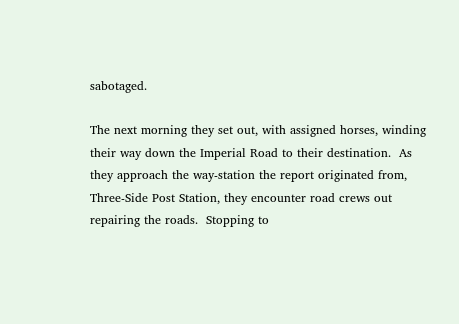sabotaged.

The next morning they set out, with assigned horses, winding their way down the Imperial Road to their destination.  As they approach the way-station the report originated from, Three-Side Post Station, they encounter road crews out repairing the roads.  Stopping to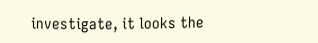investigate, it looks the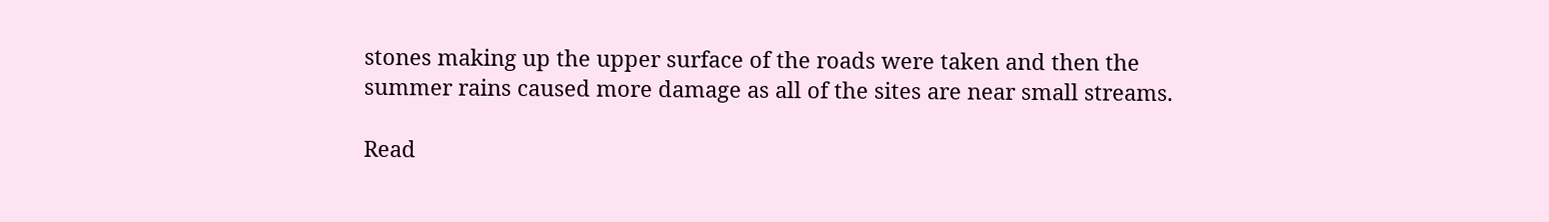stones making up the upper surface of the roads were taken and then the summer rains caused more damage as all of the sites are near small streams.

Read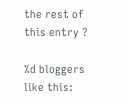the rest of this entry ?

%d bloggers like this: